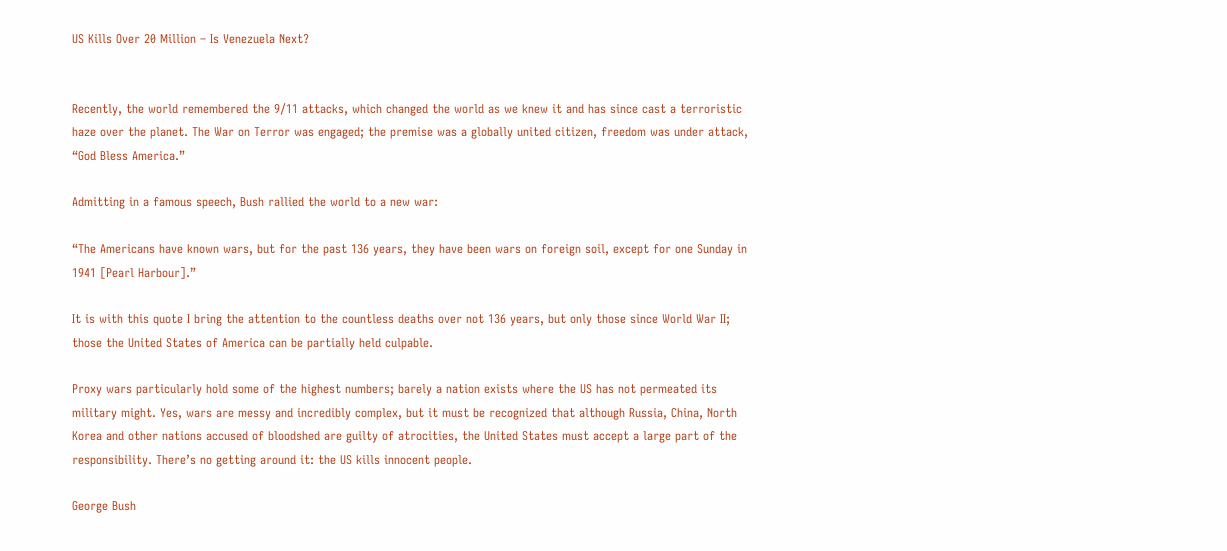US Kills Over 20 Million – Is Venezuela Next?


Recently, the world remembered the 9/11 attacks, which changed the world as we knew it and has since cast a terroristic haze over the planet. The War on Terror was engaged; the premise was a globally united citizen, freedom was under attack, “God Bless America.”

Admitting in a famous speech, Bush rallied the world to a new war:

“The Americans have known wars, but for the past 136 years, they have been wars on foreign soil, except for one Sunday in 1941 [Pearl Harbour].”

It is with this quote I bring the attention to the countless deaths over not 136 years, but only those since World War II; those the United States of America can be partially held culpable.

Proxy wars particularly hold some of the highest numbers; barely a nation exists where the US has not permeated its military might. Yes, wars are messy and incredibly complex, but it must be recognized that although Russia, China, North Korea and other nations accused of bloodshed are guilty of atrocities, the United States must accept a large part of the responsibility. There’s no getting around it: the US kills innocent people.

George Bush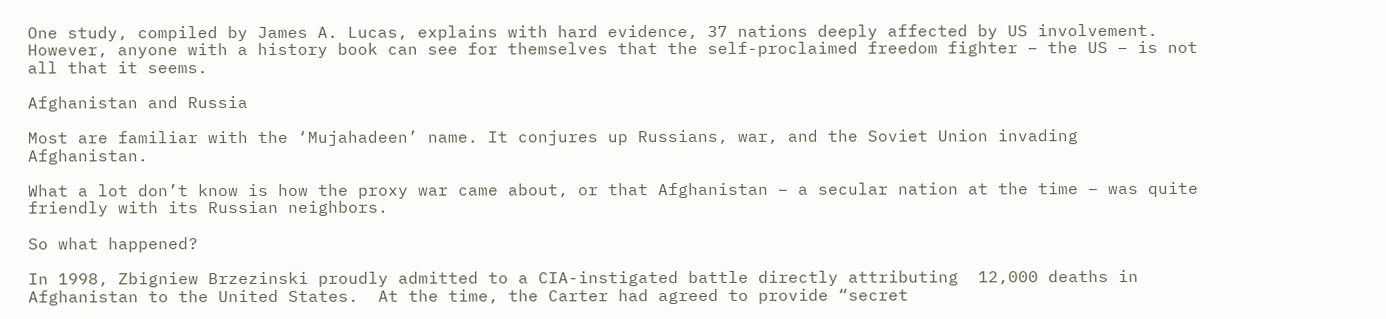One study, compiled by James A. Lucas, explains with hard evidence, 37 nations deeply affected by US involvement. However, anyone with a history book can see for themselves that the self-proclaimed freedom fighter – the US – is not all that it seems.

Afghanistan and Russia

Most are familiar with the ‘Mujahadeen’ name. It conjures up Russians, war, and the Soviet Union invading Afghanistan.

What a lot don’t know is how the proxy war came about, or that Afghanistan – a secular nation at the time – was quite friendly with its Russian neighbors.

So what happened?

In 1998, Zbigniew Brzezinski proudly admitted to a CIA-instigated battle directly attributing  12,000 deaths in Afghanistan to the United States.  At the time, the Carter had agreed to provide “secret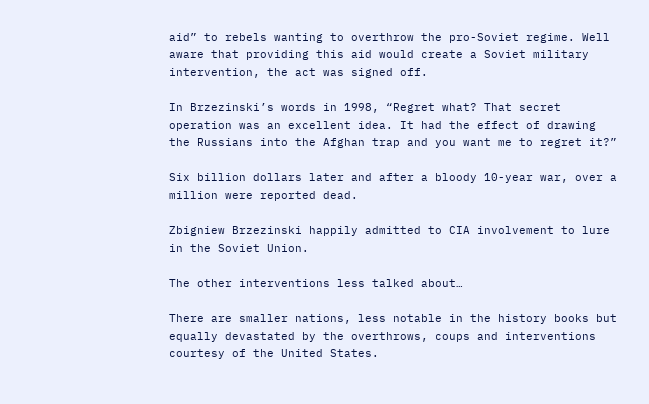aid” to rebels wanting to overthrow the pro-Soviet regime. Well aware that providing this aid would create a Soviet military intervention, the act was signed off.

In Brzezinski’s words in 1998, “Regret what? That secret operation was an excellent idea. It had the effect of drawing the Russians into the Afghan trap and you want me to regret it?”

Six billion dollars later and after a bloody 10-year war, over a million were reported dead.

Zbigniew Brzezinski happily admitted to CIA involvement to lure in the Soviet Union.

The other interventions less talked about…

There are smaller nations, less notable in the history books but equally devastated by the overthrows, coups and interventions courtesy of the United States.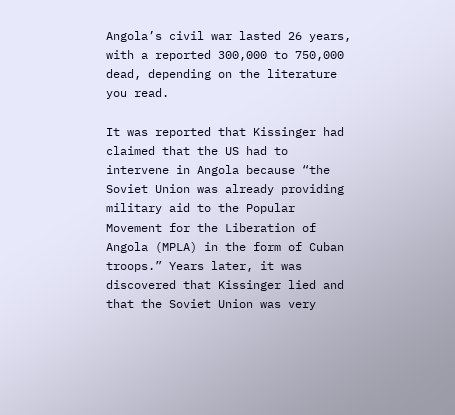Angola’s civil war lasted 26 years, with a reported 300,000 to 750,000 dead, depending on the literature you read.

It was reported that Kissinger had claimed that the US had to intervene in Angola because “the Soviet Union was already providing military aid to the Popular Movement for the Liberation of Angola (MPLA) in the form of Cuban troops.” Years later, it was discovered that Kissinger lied and that the Soviet Union was very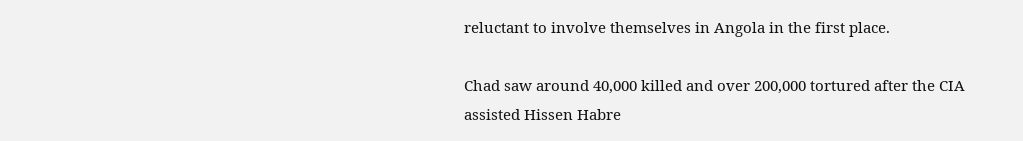reluctant to involve themselves in Angola in the first place.

Chad saw around 40,000 killed and over 200,000 tortured after the CIA assisted Hissen Habre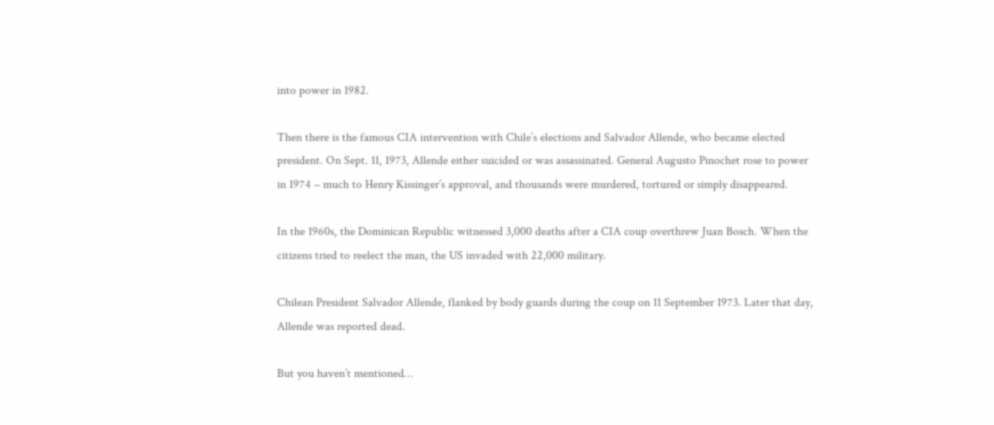into power in 1982.

Then there is the famous CIA intervention with Chile’s elections and Salvador Allende, who became elected president. On Sept. 11, 1973, Allende either suicided or was assassinated. General Augusto Pinochet rose to power in 1974 – much to Henry Kissinger’s approval, and thousands were murdered, tortured or simply disappeared.

In the 1960s, the Dominican Republic witnessed 3,000 deaths after a CIA coup overthrew Juan Bosch. When the citizens tried to reelect the man, the US invaded with 22,000 military.

Chilean President Salvador Allende, flanked by body guards during the coup on 11 September 1973. Later that day, Allende was reported dead.

But you haven’t mentioned…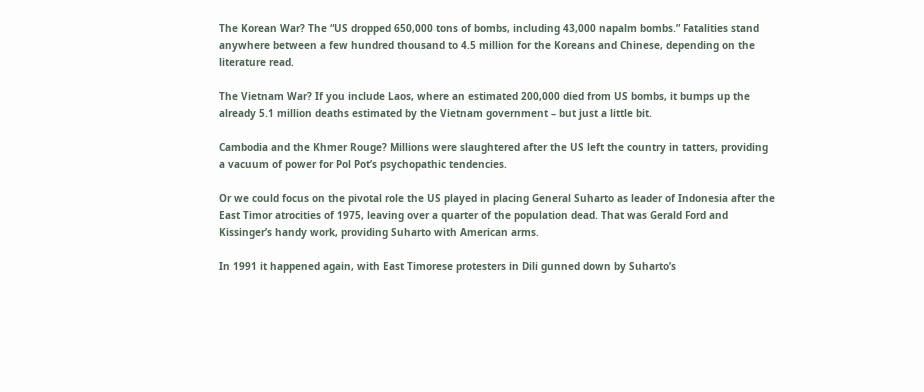The Korean War? The “US dropped 650,000 tons of bombs, including 43,000 napalm bombs.” Fatalities stand anywhere between a few hundred thousand to 4.5 million for the Koreans and Chinese, depending on the literature read.

The Vietnam War? If you include Laos, where an estimated 200,000 died from US bombs, it bumps up the already 5.1 million deaths estimated by the Vietnam government – but just a little bit.

Cambodia and the Khmer Rouge? Millions were slaughtered after the US left the country in tatters, providing a vacuum of power for Pol Pot’s psychopathic tendencies.

Or we could focus on the pivotal role the US played in placing General Suharto as leader of Indonesia after the East Timor atrocities of 1975, leaving over a quarter of the population dead. That was Gerald Ford and Kissinger’s handy work, providing Suharto with American arms.

In 1991 it happened again, with East Timorese protesters in Dili gunned down by Suharto’s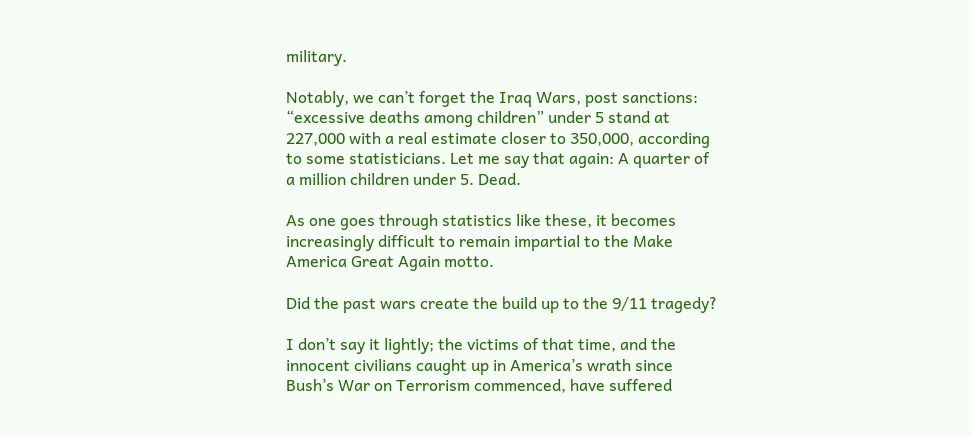military.

Notably, we can’t forget the Iraq Wars, post sanctions: “excessive deaths among children” under 5 stand at 227,000 with a real estimate closer to 350,000, according to some statisticians. Let me say that again: A quarter of a million children under 5. Dead.

As one goes through statistics like these, it becomes increasingly difficult to remain impartial to the Make America Great Again motto.

Did the past wars create the build up to the 9/11 tragedy?

I don’t say it lightly; the victims of that time, and the innocent civilians caught up in America’s wrath since Bush’s War on Terrorism commenced, have suffered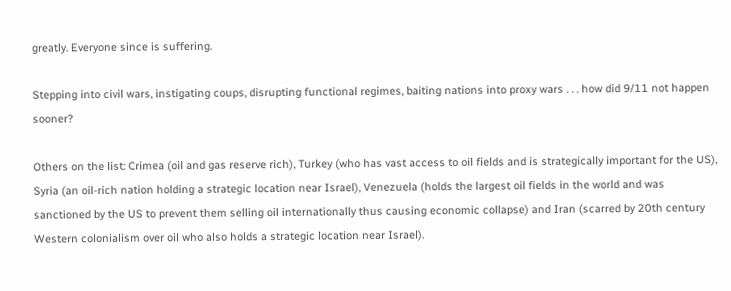greatly. Everyone since is suffering.

Stepping into civil wars, instigating coups, disrupting functional regimes, baiting nations into proxy wars . . . how did 9/11 not happen sooner?

Others on the list: Crimea (oil and gas reserve rich), Turkey (who has vast access to oil fields and is strategically important for the US), Syria (an oil-rich nation holding a strategic location near Israel), Venezuela (holds the largest oil fields in the world and was sanctioned by the US to prevent them selling oil internationally thus causing economic collapse) and Iran (scarred by 20th century Western colonialism over oil who also holds a strategic location near Israel).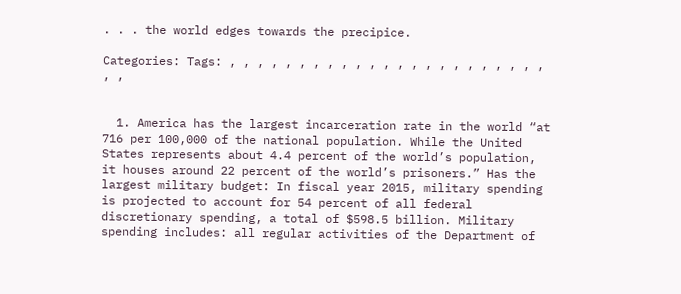. . . the world edges towards the precipice.

Categories: Tags: , , , , , , , , , , , , , , , , , , , , , , , , ,


  1. America has the largest incarceration rate in the world “at 716 per 100,000 of the national population. While the United States represents about 4.4 percent of the world’s population, it houses around 22 percent of the world’s prisoners.” Has the largest military budget: In fiscal year 2015, military spending is projected to account for 54 percent of all federal discretionary spending, a total of $598.5 billion. Military spending includes: all regular activities of the Department of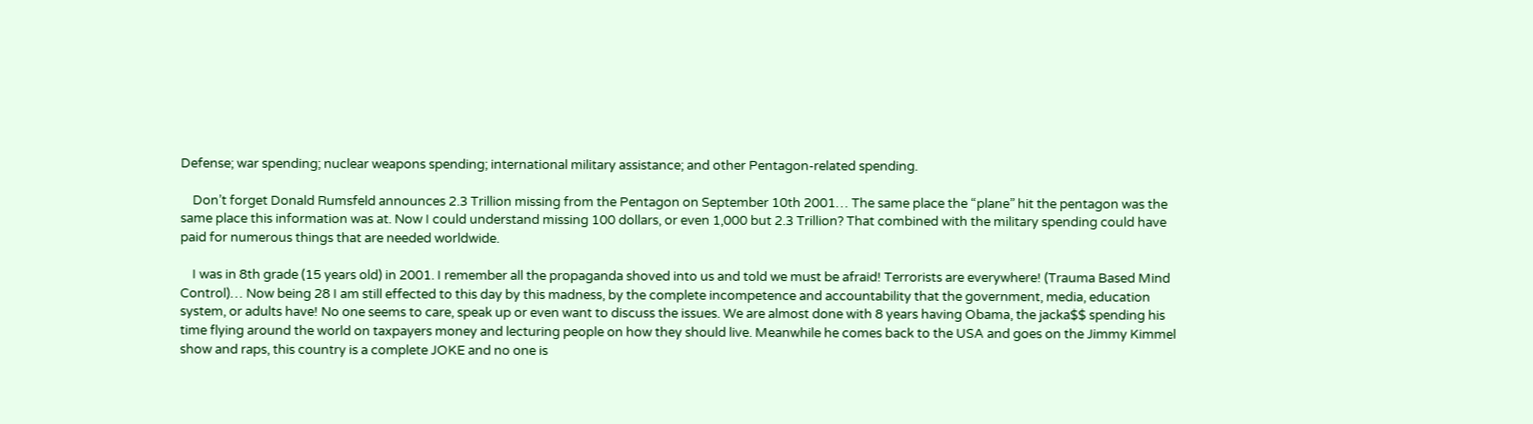Defense; war spending; nuclear weapons spending; international military assistance; and other Pentagon-related spending.

    Don’t forget Donald Rumsfeld announces 2.3 Trillion missing from the Pentagon on September 10th 2001… The same place the “plane” hit the pentagon was the same place this information was at. Now I could understand missing 100 dollars, or even 1,000 but 2.3 Trillion? That combined with the military spending could have paid for numerous things that are needed worldwide.

    I was in 8th grade (15 years old) in 2001. I remember all the propaganda shoved into us and told we must be afraid! Terrorists are everywhere! (Trauma Based Mind Control)… Now being 28 I am still effected to this day by this madness, by the complete incompetence and accountability that the government, media, education system, or adults have! No one seems to care, speak up or even want to discuss the issues. We are almost done with 8 years having Obama, the jacka$$ spending his time flying around the world on taxpayers money and lecturing people on how they should live. Meanwhile he comes back to the USA and goes on the Jimmy Kimmel show and raps, this country is a complete JOKE and no one is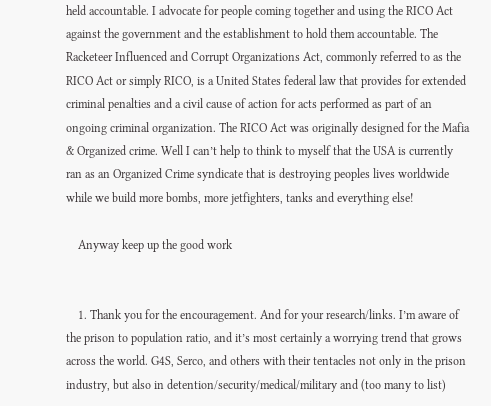held accountable. I advocate for people coming together and using the RICO Act against the government and the establishment to hold them accountable. The Racketeer Influenced and Corrupt Organizations Act, commonly referred to as the RICO Act or simply RICO, is a United States federal law that provides for extended criminal penalties and a civil cause of action for acts performed as part of an ongoing criminal organization. The RICO Act was originally designed for the Mafia & Organized crime. Well I can’t help to think to myself that the USA is currently ran as an Organized Crime syndicate that is destroying peoples lives worldwide while we build more bombs, more jetfighters, tanks and everything else!

    Anyway keep up the good work


    1. Thank you for the encouragement. And for your research/links. I’m aware of the prison to population ratio, and it’s most certainly a worrying trend that grows across the world. G4S, Serco, and others with their tentacles not only in the prison industry, but also in detention/security/medical/military and (too many to list)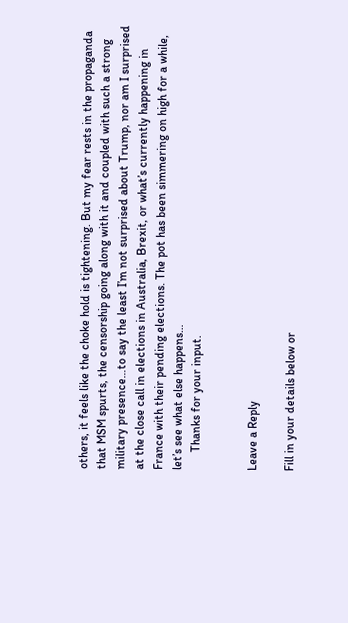others, it feels like the choke hold is tightening. But my fear rests in the propaganda that MSM spurts, the censorship going along with it and coupled with such a strong military presence…to say the least I’m not surprised about Trump, nor am I surprised at the close call in elections in Australia, Brexit, or what’s currently happening in France with their pending elections. The pot has been simmering on high for a while, let’s see what else happens…
      Thanks for your input.


Leave a Reply

Fill in your details below or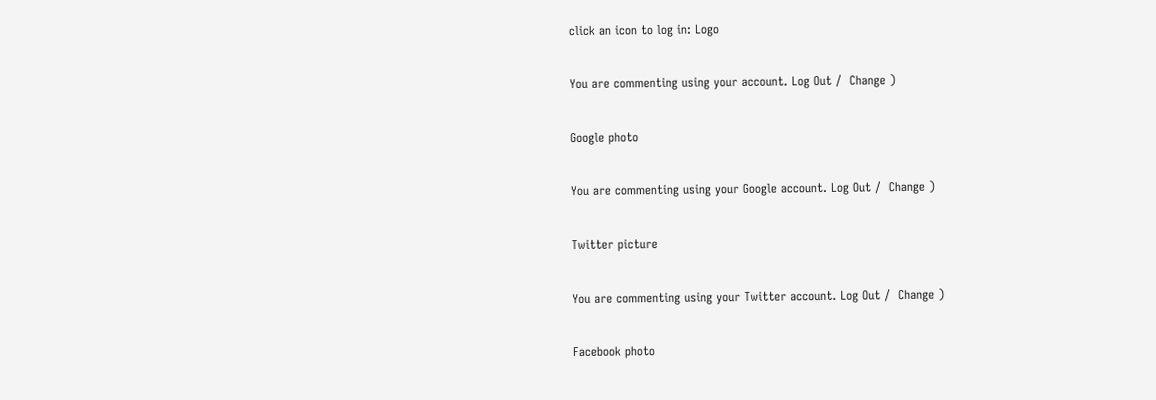click an icon to log in: Logo

You are commenting using your account. Log Out /  Change )

Google photo

You are commenting using your Google account. Log Out /  Change )

Twitter picture

You are commenting using your Twitter account. Log Out /  Change )

Facebook photo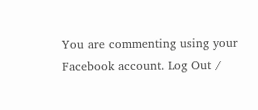You are commenting using your Facebook account. Log Out /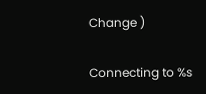Change )

Connecting to %s